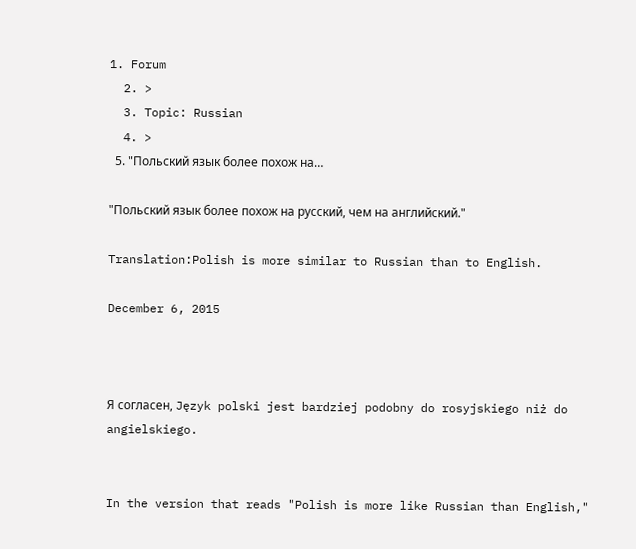1. Forum
  2. >
  3. Topic: Russian
  4. >
  5. "Польский язык более похож на…

"Польский язык более похож на русский, чем на английский."

Translation:Polish is more similar to Russian than to English.

December 6, 2015



Я согласен, Język polski jest bardziej podobny do rosyjskiego niż do angielskiego.


In the version that reads "Polish is more like Russian than English,"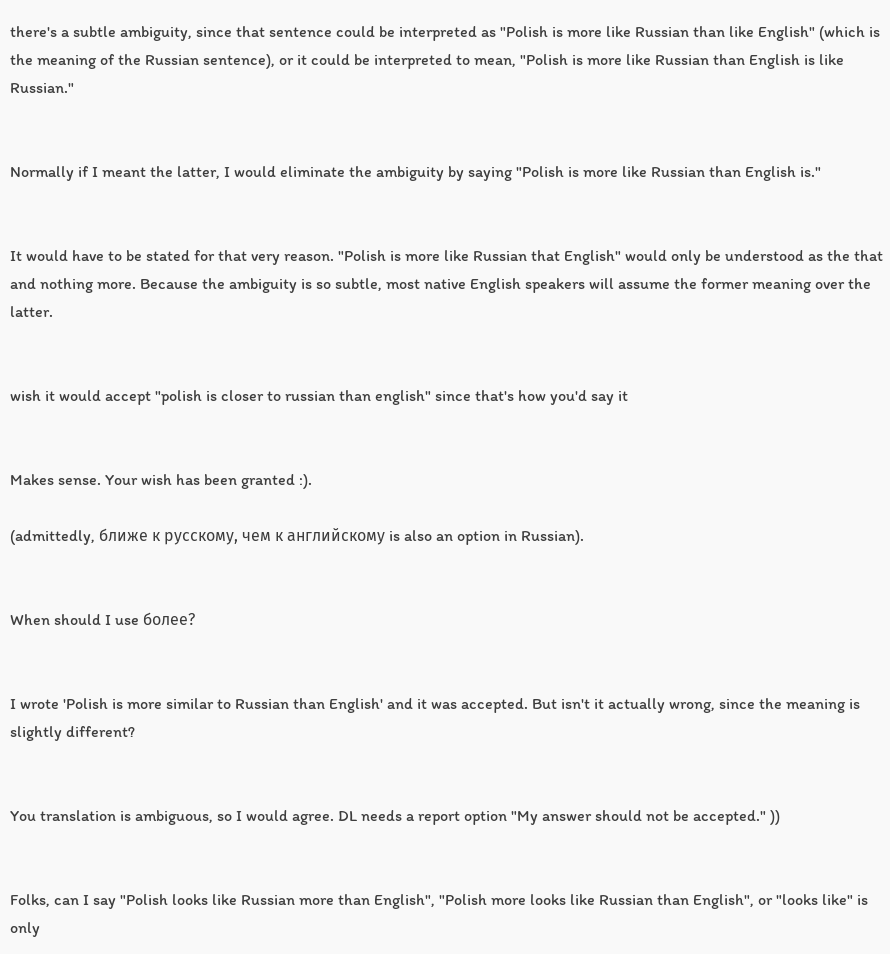there's a subtle ambiguity, since that sentence could be interpreted as "Polish is more like Russian than like English" (which is the meaning of the Russian sentence), or it could be interpreted to mean, "Polish is more like Russian than English is like Russian."


Normally if I meant the latter, I would eliminate the ambiguity by saying "Polish is more like Russian than English is."


It would have to be stated for that very reason. "Polish is more like Russian that English" would only be understood as the that and nothing more. Because the ambiguity is so subtle, most native English speakers will assume the former meaning over the latter.


wish it would accept "polish is closer to russian than english" since that's how you'd say it


Makes sense. Your wish has been granted :).

(admittedly, ближе к русскому, чем к английскому is also an option in Russian).


When should I use более?


I wrote 'Polish is more similar to Russian than English' and it was accepted. But isn't it actually wrong, since the meaning is slightly different?


You translation is ambiguous, so I would agree. DL needs a report option "My answer should not be accepted." ))


Folks, can I say "Polish looks like Russian more than English", "Polish more looks like Russian than English", or "looks like" is only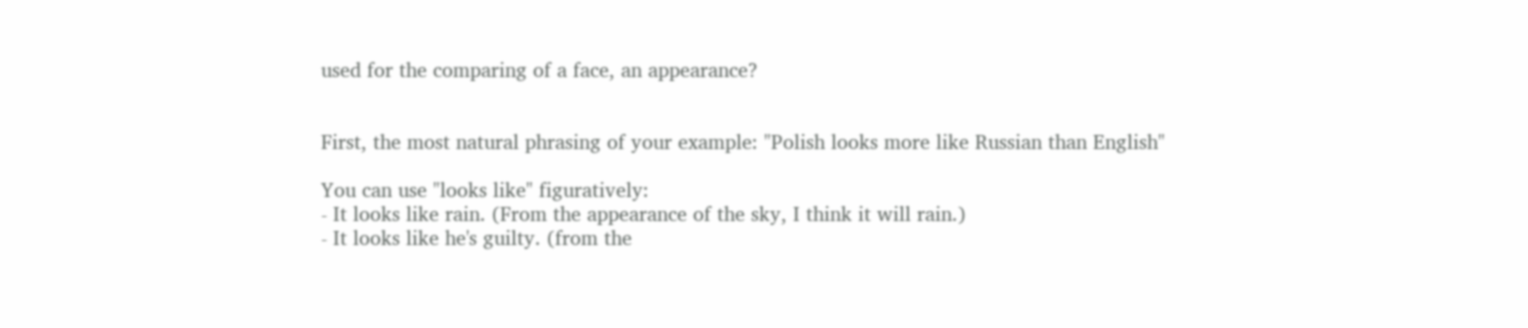used for the comparing of a face, an appearance?


First, the most natural phrasing of your example: "Polish looks more like Russian than English"

You can use "looks like" figuratively:
- It looks like rain. (From the appearance of the sky, I think it will rain.)
- It looks like he's guilty. (from the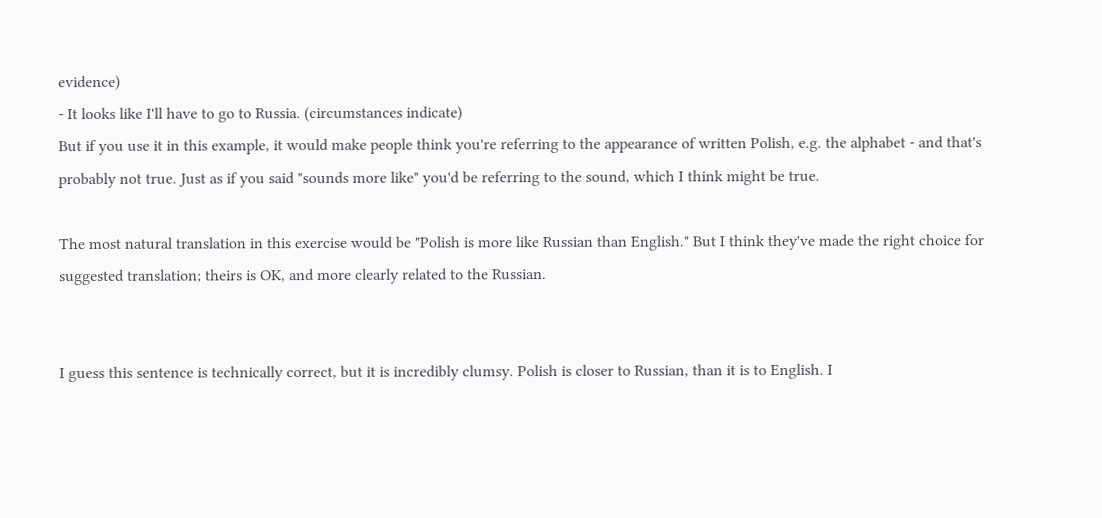evidence)
- It looks like I'll have to go to Russia. (circumstances indicate)
But if you use it in this example, it would make people think you're referring to the appearance of written Polish, e.g. the alphabet - and that's probably not true. Just as if you said "sounds more like" you'd be referring to the sound, which I think might be true.

The most natural translation in this exercise would be "Polish is more like Russian than English." But I think they've made the right choice for suggested translation; theirs is OK, and more clearly related to the Russian.


I guess this sentence is technically correct, but it is incredibly clumsy. Polish is closer to Russian, than it is to English. I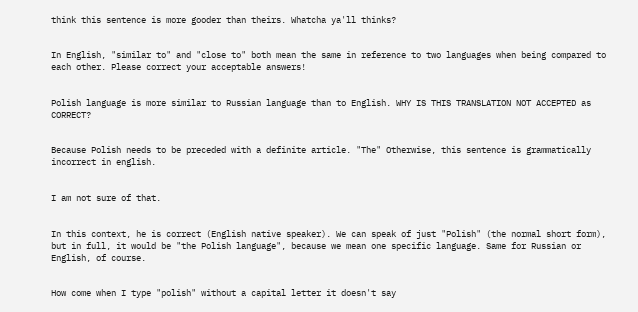think this sentence is more gooder than theirs. Whatcha ya'll thinks?


In English, "similar to" and "close to" both mean the same in reference to two languages when being compared to each other. Please correct your acceptable answers!


Polish language is more similar to Russian language than to English. WHY IS THIS TRANSLATION NOT ACCEPTED as CORRECT?


Because Polish needs to be preceded with a definite article. "The" Otherwise, this sentence is grammatically incorrect in english.


I am not sure of that.


In this context, he is correct (English native speaker). We can speak of just "Polish" (the normal short form), but in full, it would be "the Polish language", because we mean one specific language. Same for Russian or English, of course.


How come when I type "polish" without a capital letter it doesn't say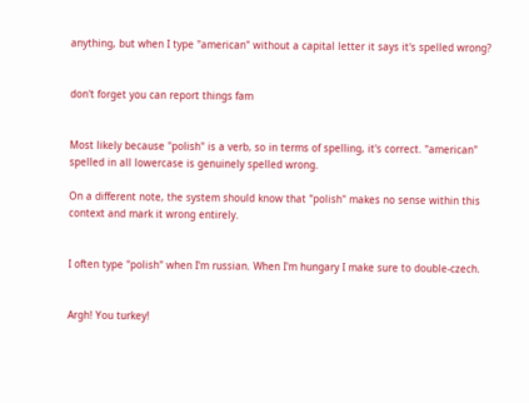anything, but when I type "american" without a capital letter it says it's spelled wrong?


don't forget you can report things fam


Most likely because "polish" is a verb, so in terms of spelling, it's correct. "american" spelled in all lowercase is genuinely spelled wrong.

On a different note, the system should know that "polish" makes no sense within this context and mark it wrong entirely.


I often type "polish" when I'm russian. When I'm hungary I make sure to double-czech.


Argh! You turkey!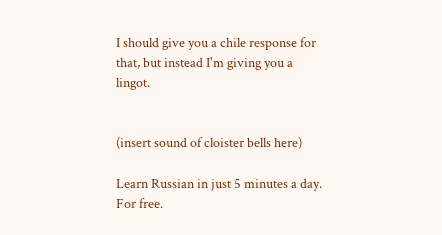I should give you a chile response for that, but instead I'm giving you a lingot.


(insert sound of cloister bells here)

Learn Russian in just 5 minutes a day. For free.